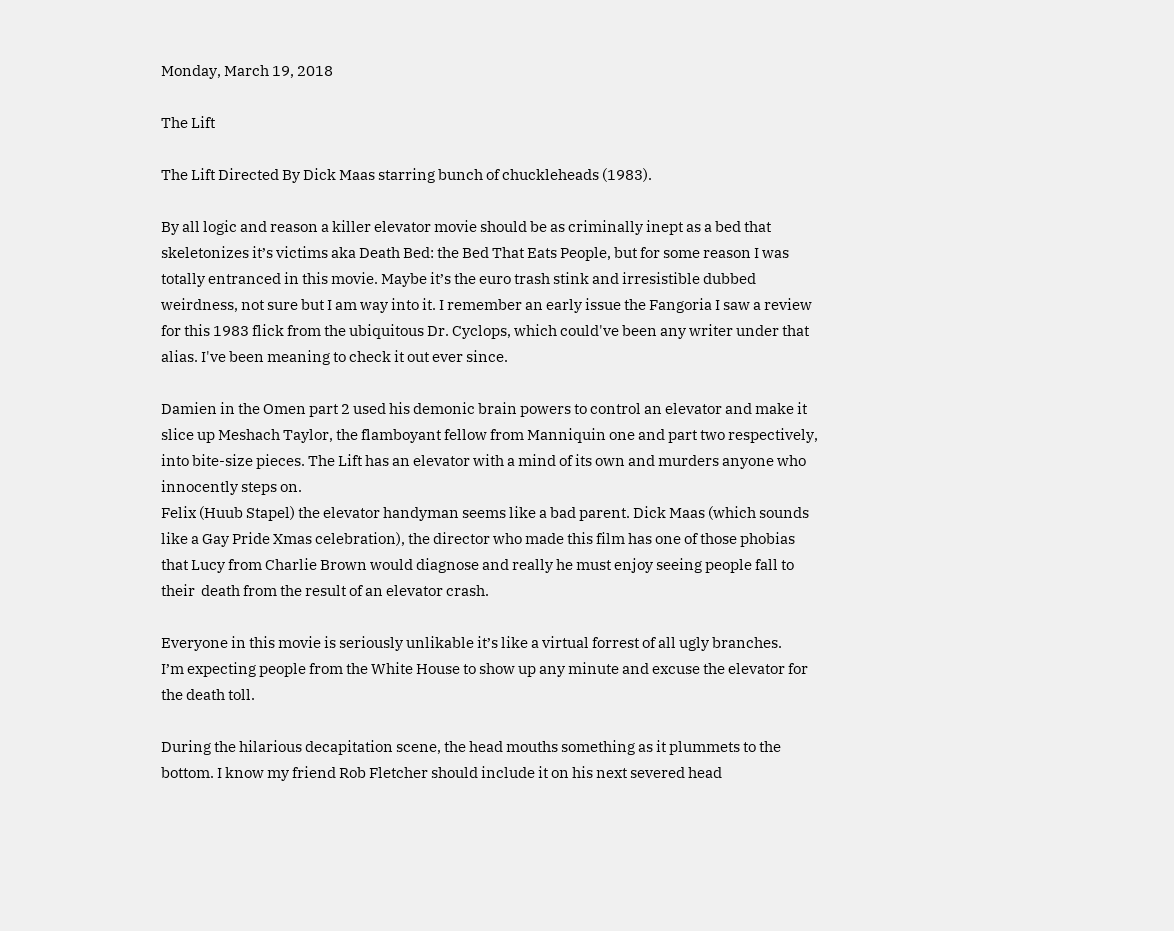Monday, March 19, 2018

The Lift

The Lift Directed By Dick Maas starring bunch of chuckleheads (1983).

By all logic and reason a killer elevator movie should be as criminally inept as a bed that skeletonizes it’s victims aka Death Bed: the Bed That Eats People, but for some reason I was totally entranced in this movie. Maybe it’s the euro trash stink and irresistible dubbed weirdness, not sure but I am way into it. I remember an early issue the Fangoria I saw a review for this 1983 flick from the ubiquitous Dr. Cyclops, which could've been any writer under that alias. I've been meaning to check it out ever since.

Damien in the Omen part 2 used his demonic brain powers to control an elevator and make it slice up Meshach Taylor, the flamboyant fellow from Manniquin one and part two respectively, into bite-size pieces. The Lift has an elevator with a mind of its own and murders anyone who innocently steps on.
Felix (Huub Stapel) the elevator handyman seems like a bad parent. Dick Maas (which sounds like a Gay Pride Xmas celebration), the director who made this film has one of those phobias that Lucy from Charlie Brown would diagnose and really he must enjoy seeing people fall to their  death from the result of an elevator crash.

Everyone in this movie is seriously unlikable it’s like a virtual forrest of all ugly branches.
I’m expecting people from the White House to show up any minute and excuse the elevator for the death toll.

During the hilarious decapitation scene, the head mouths something as it plummets to the bottom. I know my friend Rob Fletcher should include it on his next severed head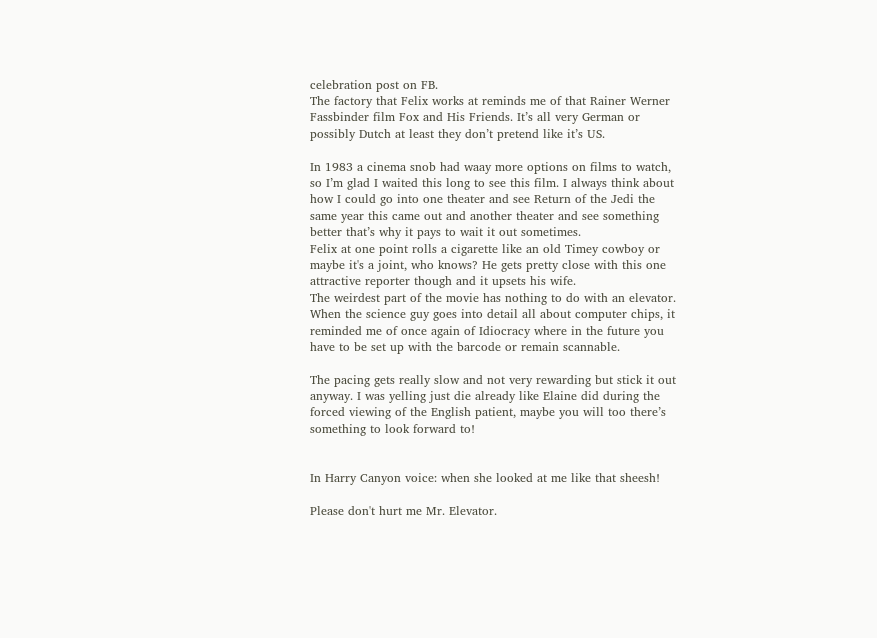celebration post on FB.
The factory that Felix works at reminds me of that Rainer Werner Fassbinder film Fox and His Friends. It’s all very German or possibly Dutch at least they don’t pretend like it’s US.

In 1983 a cinema snob had waay more options on films to watch, so I’m glad I waited this long to see this film. I always think about how I could go into one theater and see Return of the Jedi the same year this came out and another theater and see something better that’s why it pays to wait it out sometimes.
Felix at one point rolls a cigarette like an old Timey cowboy or maybe it's a joint, who knows? He gets pretty close with this one attractive reporter though and it upsets his wife.
The weirdest part of the movie has nothing to do with an elevator. When the science guy goes into detail all about computer chips, it reminded me of once again of Idiocracy where in the future you have to be set up with the barcode or remain scannable.

The pacing gets really slow and not very rewarding but stick it out anyway. I was yelling just die already like Elaine did during the forced viewing of the English patient, maybe you will too there’s something to look forward to!


In Harry Canyon voice: when she looked at me like that sheesh!

Please don't hurt me Mr. Elevator.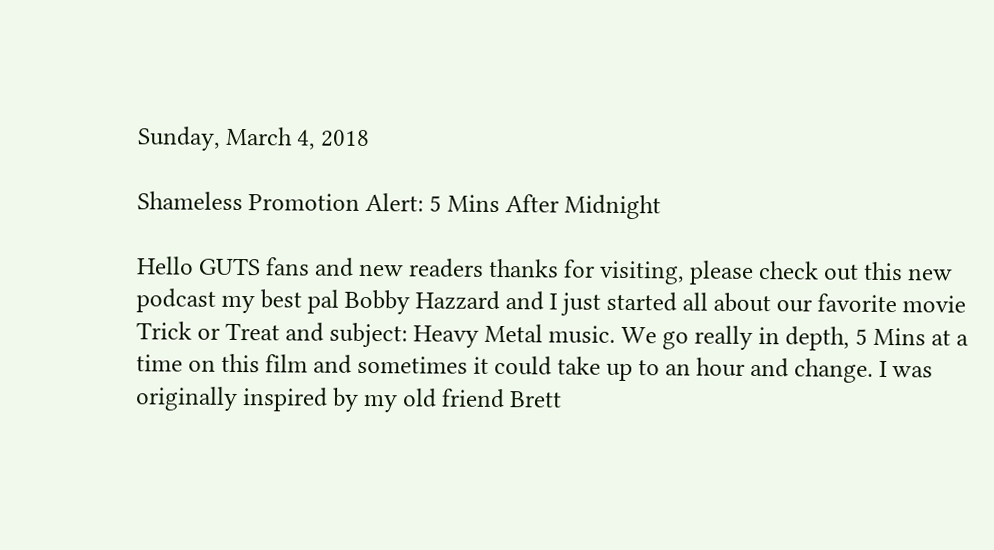Sunday, March 4, 2018

Shameless Promotion Alert: 5 Mins After Midnight

Hello GUTS fans and new readers thanks for visiting, please check out this new podcast my best pal Bobby Hazzard and I just started all about our favorite movie Trick or Treat and subject: Heavy Metal music. We go really in depth, 5 Mins at a time on this film and sometimes it could take up to an hour and change. I was originally inspired by my old friend Brett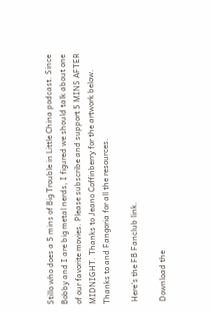Stillo who does a 5 mins of Big Trouble in Little China podcast. Since Bobby and I are big metal nerds, I figured we should talk about one of our favorite movies. Please subscribe and support 5 MINS AFTER MIDNIGHT. Thanks to Jeano Coffinberry for the artwork below. Thanks to and Fangoria for all the resources.

 Here's the FB Fanclub link.

 Download the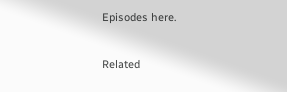Episodes here.

Related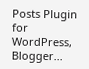Posts Plugin for WordPress, Blogger...